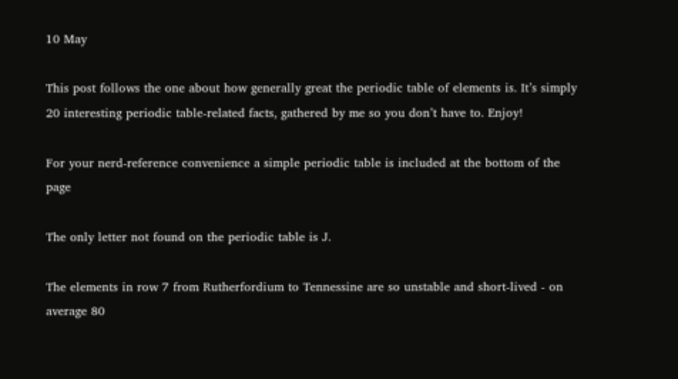10 May

This post follows the one about how generally great the periodic table of elements is. It’s simply 20 interesting periodic table-related facts, gathered by me so you don’t have to. Enjoy!

For your nerd-reference convenience a simple periodic table is included at the bottom of the page

The only letter not found on the periodic table is J.

The elements in row 7 from Rutherfordium to Tennessine are so unstable and short-lived - on average 80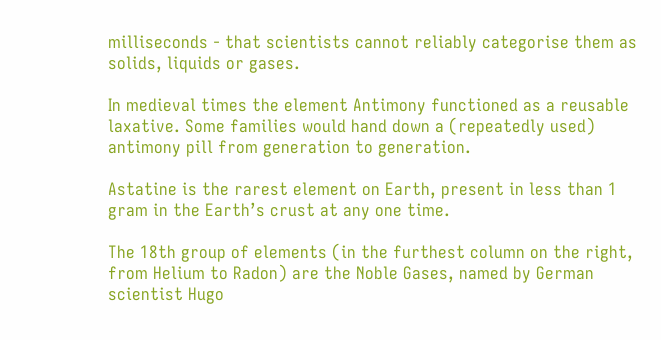milliseconds - that scientists cannot reliably categorise them as solids, liquids or gases.

In medieval times the element Antimony functioned as a reusable laxative. Some families would hand down a (repeatedly used) antimony pill from generation to generation.

Astatine is the rarest element on Earth, present in less than 1 gram in the Earth’s crust at any one time.

The 18th group of elements (in the furthest column on the right, from Helium to Radon) are the Noble Gases, named by German scientist Hugo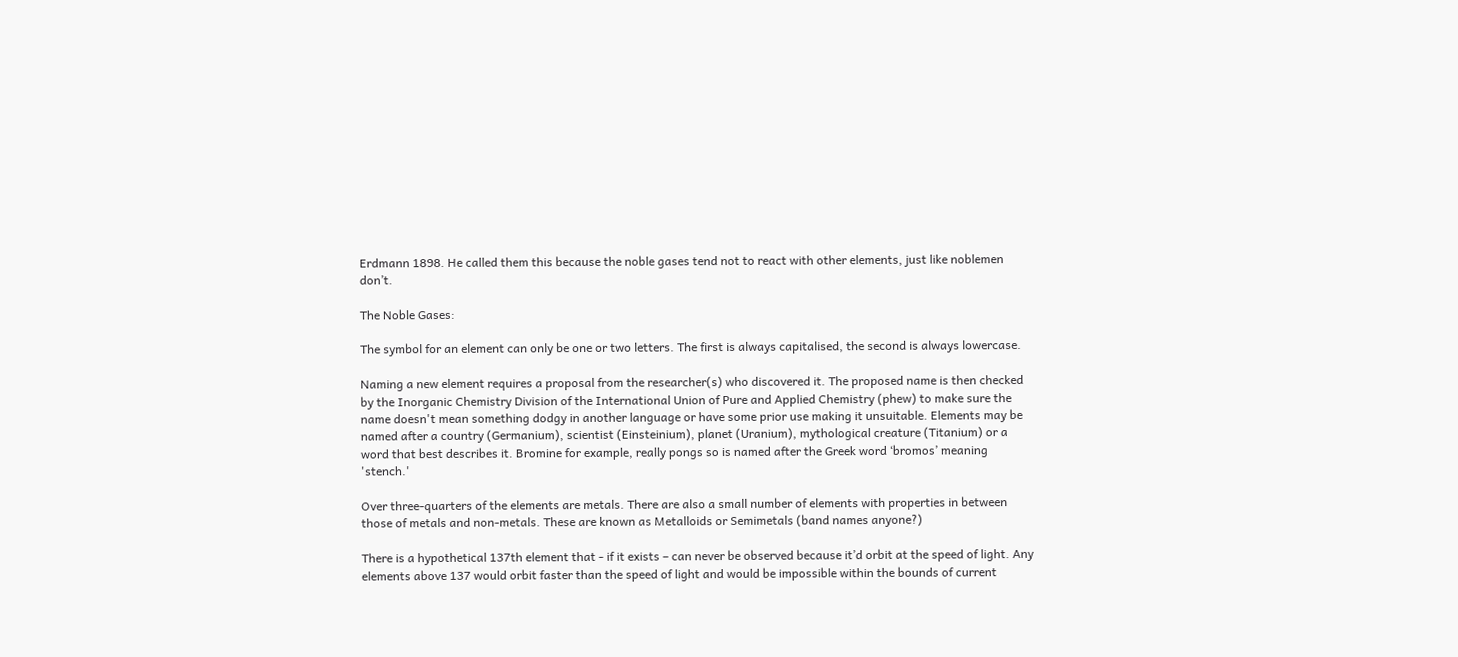Erdmann 1898. He called them this because the noble gases tend not to react with other elements, just like noblemen don’t.

The Noble Gases:

The symbol for an element can only be one or two letters. The first is always capitalised, the second is always lowercase.

Naming a new element requires a proposal from the researcher(s) who discovered it. The proposed name is then checked by the Inorganic Chemistry Division of the International Union of Pure and Applied Chemistry (phew) to make sure the name doesn't mean something dodgy in another language or have some prior use making it unsuitable. Elements may be named after a country (Germanium), scientist (Einsteinium), planet (Uranium), mythological creature (Titanium) or a word that best describes it. Bromine for example, really pongs so is named after the Greek word ‘bromos’ meaning 'stench.'

Over three-quarters of the elements are metals. There are also a small number of elements with properties in between those of metals and non-metals. These are known as Metalloids or Semimetals (band names anyone?)

There is a hypothetical 137th element that - if it exists – can never be observed because it’d orbit at the speed of light. Any elements above 137 would orbit faster than the speed of light and would be impossible within the bounds of current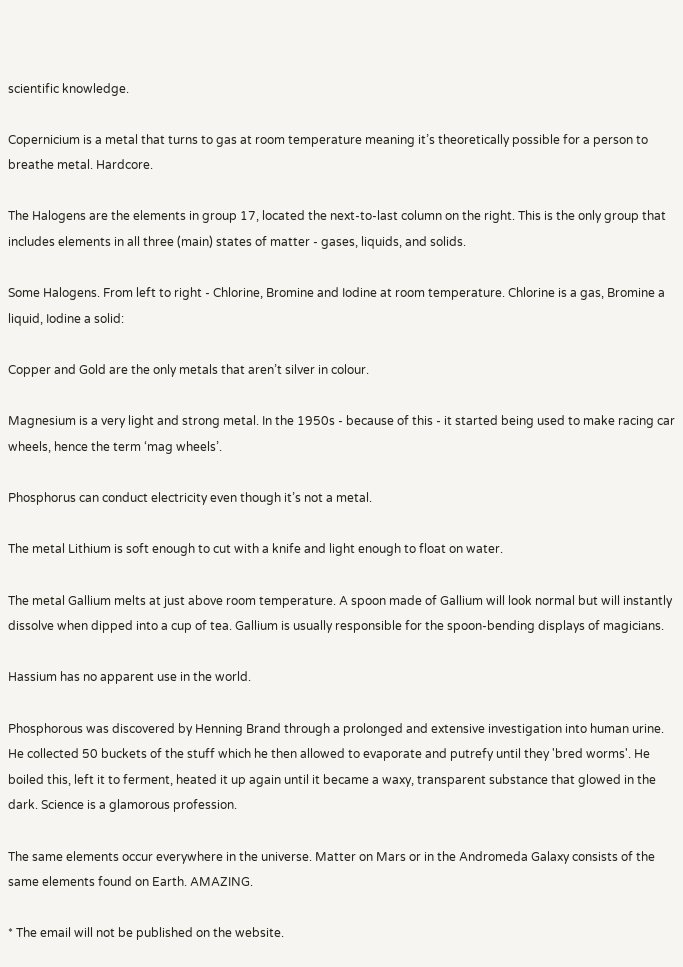scientific knowledge.

Copernicium is a metal that turns to gas at room temperature meaning it’s theoretically possible for a person to breathe metal. Hardcore.

The Halogens are the elements in group 17, located the next-to-last column on the right. This is the only group that includes elements in all three (main) states of matter - gases, liquids, and solids.

Some Halogens. From left to right - Chlorine, Bromine and Iodine at room temperature. Chlorine is a gas, Bromine a liquid, Iodine a solid:

Copper and Gold are the only metals that aren’t silver in colour.

Magnesium is a very light and strong metal. In the 1950s - because of this - it started being used to make racing car wheels, hence the term ‘mag wheels’.

Phosphorus can conduct electricity even though it’s not a metal.

The metal Lithium is soft enough to cut with a knife and light enough to float on water.

The metal Gallium melts at just above room temperature. A spoon made of Gallium will look normal but will instantly dissolve when dipped into a cup of tea. Gallium is usually responsible for the spoon-bending displays of magicians.

Hassium has no apparent use in the world.

Phosphorous was discovered by Henning Brand through a prolonged and extensive investigation into human urine. He collected 50 buckets of the stuff which he then allowed to evaporate and putrefy until they 'bred worms'. He boiled this, left it to ferment, heated it up again until it became a waxy, transparent substance that glowed in the dark. Science is a glamorous profession.

The same elements occur everywhere in the universe. Matter on Mars or in the Andromeda Galaxy consists of the same elements found on Earth. AMAZING.

* The email will not be published on the website.